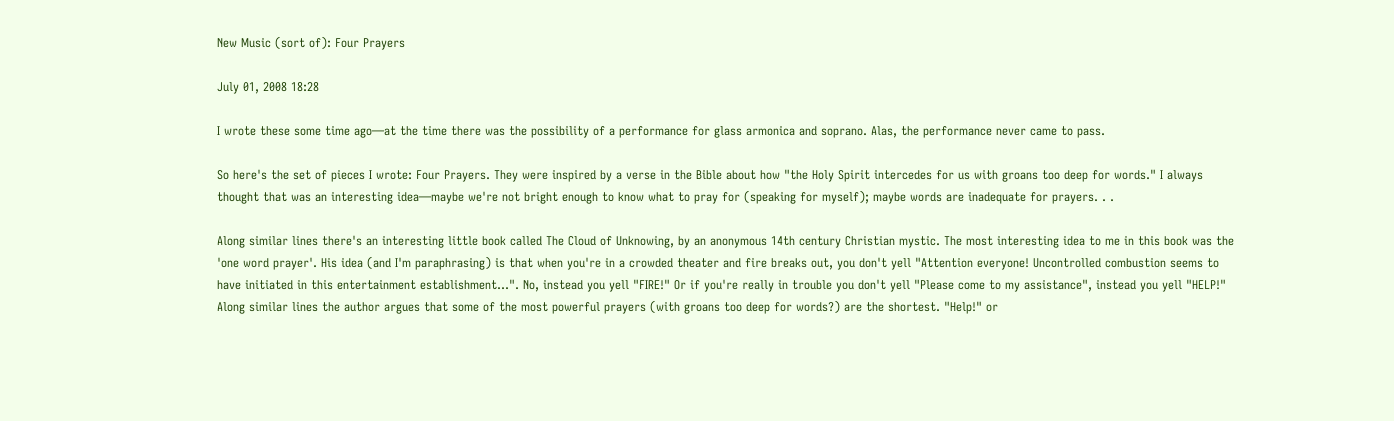New Music (sort of): Four Prayers

July 01, 2008 18:28

I wrote these some time ago—at the time there was the possibility of a performance for glass armonica and soprano. Alas, the performance never came to pass.

So here's the set of pieces I wrote: Four Prayers. They were inspired by a verse in the Bible about how "the Holy Spirit intercedes for us with groans too deep for words." I always thought that was an interesting idea—maybe we're not bright enough to know what to pray for (speaking for myself); maybe words are inadequate for prayers. . .

Along similar lines there's an interesting little book called The Cloud of Unknowing, by an anonymous 14th century Christian mystic. The most interesting idea to me in this book was the 'one word prayer'. His idea (and I'm paraphrasing) is that when you're in a crowded theater and fire breaks out, you don't yell "Attention everyone! Uncontrolled combustion seems to have initiated in this entertainment establishment...". No, instead you yell "FIRE!" Or if you're really in trouble you don't yell "Please come to my assistance", instead you yell "HELP!" Along similar lines the author argues that some of the most powerful prayers (with groans too deep for words?) are the shortest. "Help!" or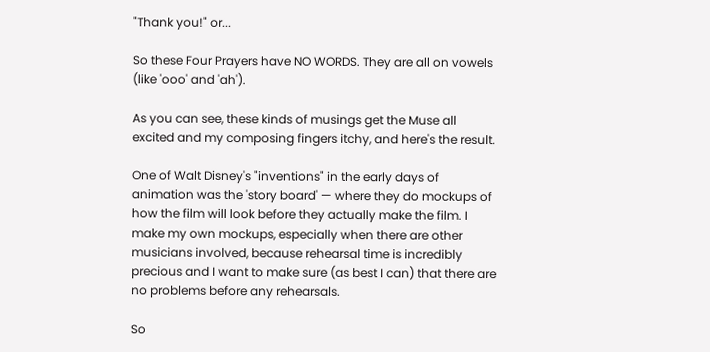"Thank you!" or...

So these Four Prayers have NO WORDS. They are all on vowels (like 'ooo' and 'ah').

As you can see, these kinds of musings get the Muse all excited and my composing fingers itchy, and here's the result.

One of Walt Disney's "inventions" in the early days of animation was the 'story board' — where they do mockups of how the film will look before they actually make the film. I make my own mockups, especially when there are other musicians involved, because rehearsal time is incredibly precious and I want to make sure (as best I can) that there are no problems before any rehearsals.

So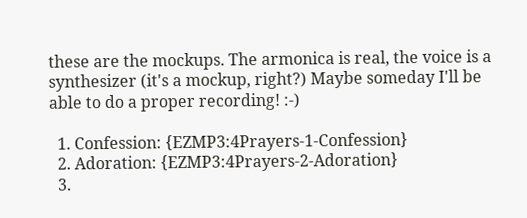these are the mockups. The armonica is real, the voice is a synthesizer (it's a mockup, right?) Maybe someday I'll be able to do a proper recording! :-)

  1. Confession: {EZMP3:4Prayers-1-Confession}
  2. Adoration: {EZMP3:4Prayers-2-Adoration}
  3.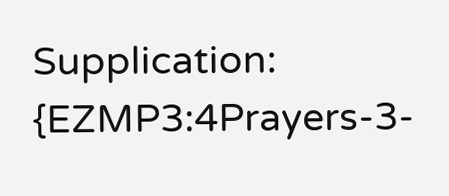Supplication: {EZMP3:4Prayers-3-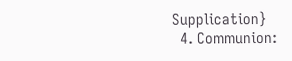Supplication}
  4. Communion: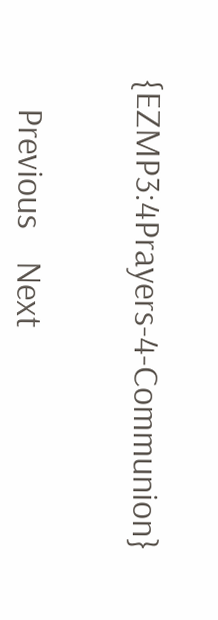{EZMP3:4Prayers-4-Communion}


    Previous    Next